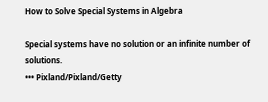How to Solve Special Systems in Algebra

Special systems have no solution or an infinite number of solutions.
••• Pixland/Pixland/Getty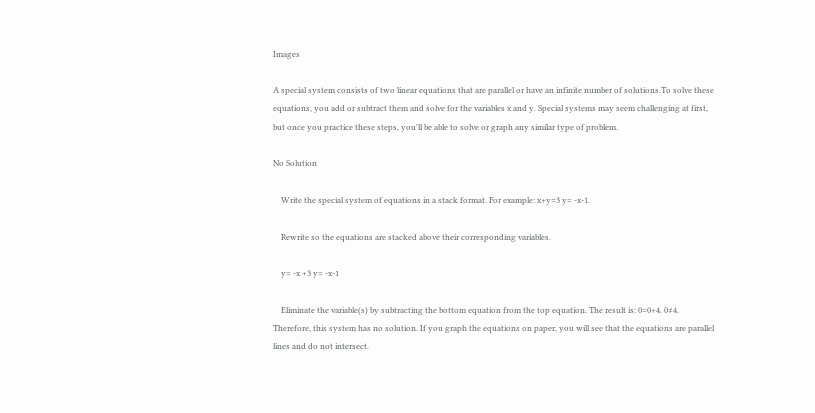Images

A special system consists of two linear equations that are parallel or have an infinite number of solutions.To solve these equations, you add or subtract them and solve for the variables x and y. Special systems may seem challenging at first, but once you practice these steps, you'll be able to solve or graph any similar type of problem.

No Solution

    Write the special system of equations in a stack format. For example: x+y=3 y= -x-1.

    Rewrite so the equations are stacked above their corresponding variables.

    y= -x +3 y= -x-1

    Eliminate the variable(s) by subtracting the bottom equation from the top equation. The result is: 0=0+4. 0≠4. Therefore, this system has no solution. If you graph the equations on paper, you will see that the equations are parallel lines and do not intersect.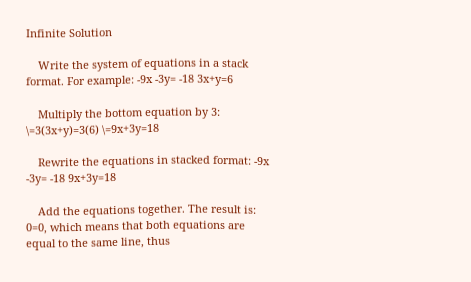Infinite Solution

    Write the system of equations in a stack format. For example: -9x -3y= -18 3x+y=6

    Multiply the bottom equation by 3: \=3(3x+y)=3(6) \=9x+3y=18

    Rewrite the equations in stacked format: -9x -3y= -18 9x+3y=18

    Add the equations together. The result is: 0=0, which means that both equations are equal to the same line, thus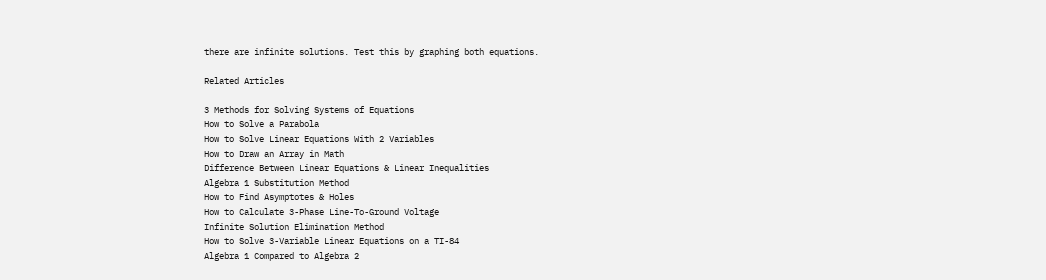there are infinite solutions. Test this by graphing both equations.

Related Articles

3 Methods for Solving Systems of Equations
How to Solve a Parabola
How to Solve Linear Equations With 2 Variables
How to Draw an Array in Math
Difference Between Linear Equations & Linear Inequalities
Algebra 1 Substitution Method
How to Find Asymptotes & Holes
How to Calculate 3-Phase Line-To-Ground Voltage
Infinite Solution Elimination Method
How to Solve 3-Variable Linear Equations on a TI-84
Algebra 1 Compared to Algebra 2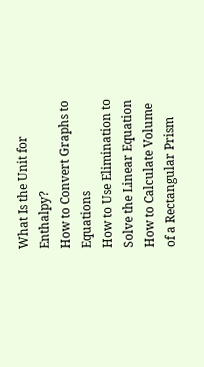What Is the Unit for Enthalpy?
How to Convert Graphs to Equations
How to Use Elimination to Solve the Linear Equation
How to Calculate Volume of a Rectangular Prism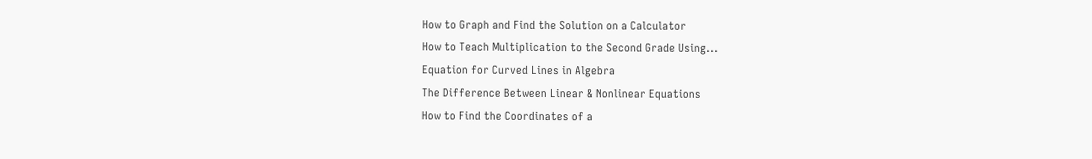How to Graph and Find the Solution on a Calculator
How to Teach Multiplication to the Second Grade Using...
Equation for Curved Lines in Algebra
The Difference Between Linear & Nonlinear Equations
How to Find the Coordinates of a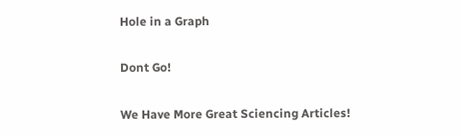Hole in a Graph

Dont Go!

We Have More Great Sciencing Articles!